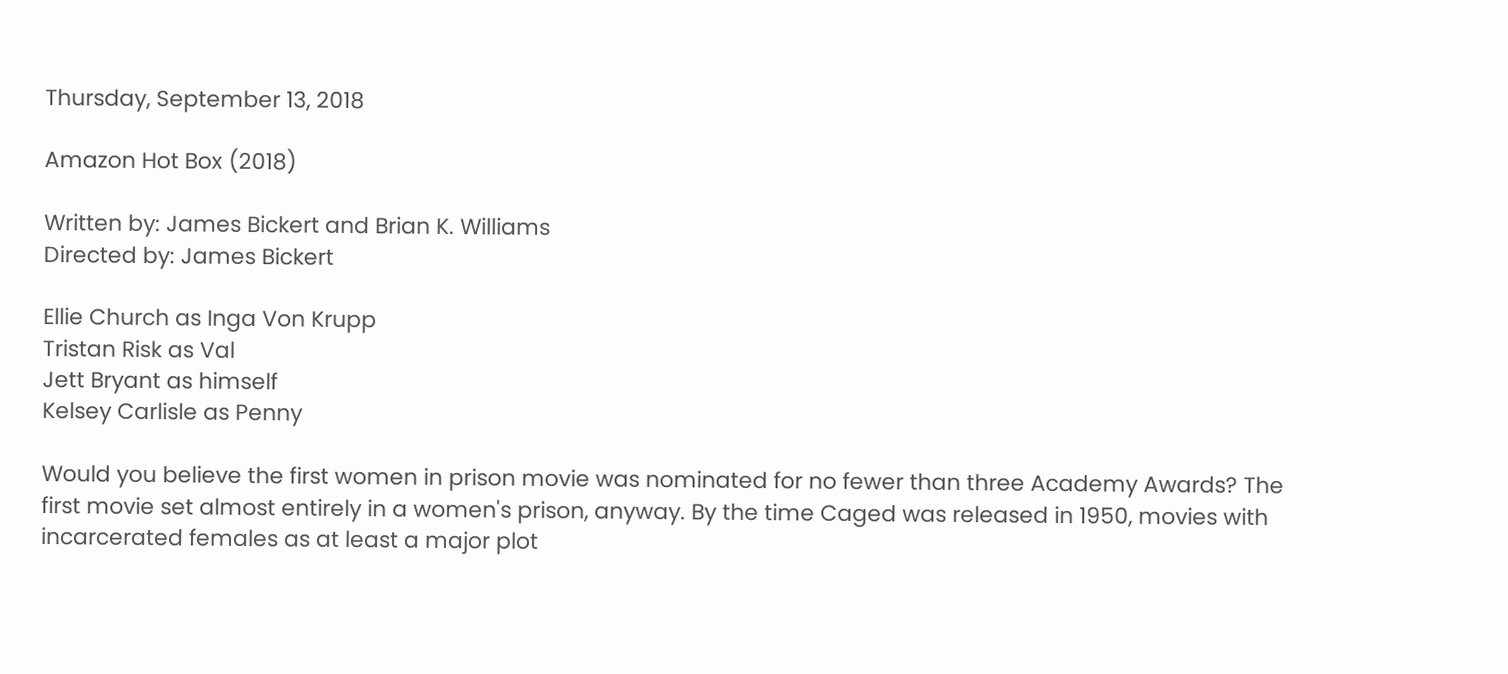Thursday, September 13, 2018

Amazon Hot Box (2018)

Written by: James Bickert and Brian K. Williams
Directed by: James Bickert

Ellie Church as Inga Von Krupp
Tristan Risk as Val
Jett Bryant as himself
Kelsey Carlisle as Penny

Would you believe the first women in prison movie was nominated for no fewer than three Academy Awards? The first movie set almost entirely in a women's prison, anyway. By the time Caged was released in 1950, movies with incarcerated females as at least a major plot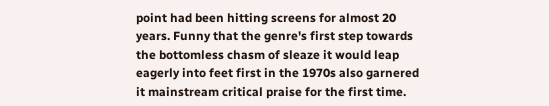point had been hitting screens for almost 20 years. Funny that the genre's first step towards the bottomless chasm of sleaze it would leap eagerly into feet first in the 1970s also garnered it mainstream critical praise for the first time.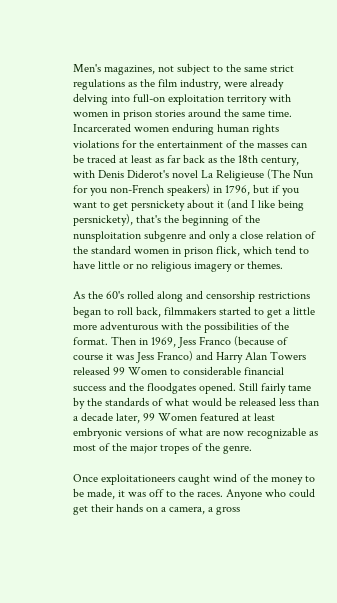Men's magazines, not subject to the same strict regulations as the film industry, were already delving into full-on exploitation territory with women in prison stories around the same time. Incarcerated women enduring human rights violations for the entertainment of the masses can be traced at least as far back as the 18th century, with Denis Diderot's novel La Religieuse (The Nun for you non-French speakers) in 1796, but if you want to get persnickety about it (and I like being persnickety), that's the beginning of the nunsploitation subgenre and only a close relation of the standard women in prison flick, which tend to have little or no religious imagery or themes.

As the 60's rolled along and censorship restrictions began to roll back, filmmakers started to get a little more adventurous with the possibilities of the format. Then in 1969, Jess Franco (because of course it was Jess Franco) and Harry Alan Towers released 99 Women to considerable financial success and the floodgates opened. Still fairly tame by the standards of what would be released less than a decade later, 99 Women featured at least embryonic versions of what are now recognizable as most of the major tropes of the genre.

Once exploitationeers caught wind of the money to be made, it was off to the races. Anyone who could get their hands on a camera, a gross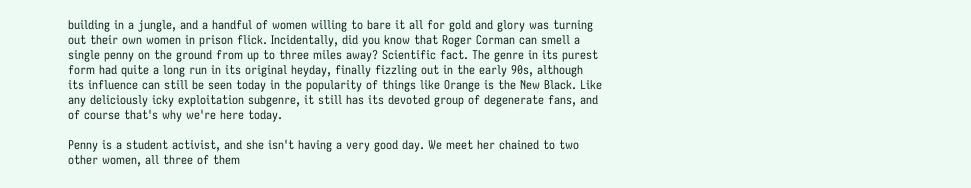building in a jungle, and a handful of women willing to bare it all for gold and glory was turning out their own women in prison flick. Incidentally, did you know that Roger Corman can smell a single penny on the ground from up to three miles away? Scientific fact. The genre in its purest form had quite a long run in its original heyday, finally fizzling out in the early 90s, although its influence can still be seen today in the popularity of things like Orange is the New Black. Like any deliciously icky exploitation subgenre, it still has its devoted group of degenerate fans, and of course that's why we're here today.

Penny is a student activist, and she isn't having a very good day. We meet her chained to two other women, all three of them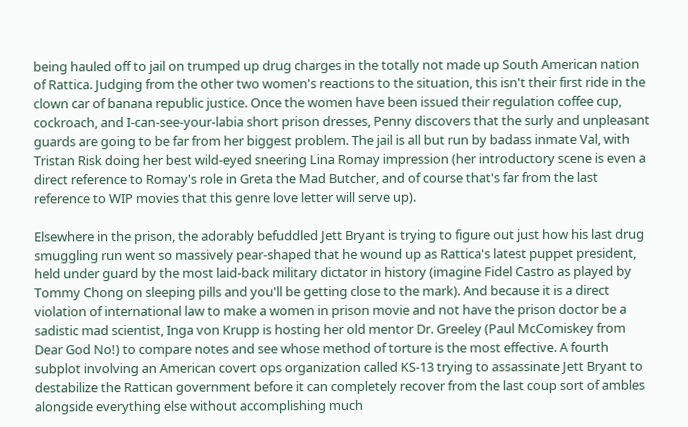being hauled off to jail on trumped up drug charges in the totally not made up South American nation of Rattica. Judging from the other two women's reactions to the situation, this isn't their first ride in the clown car of banana republic justice. Once the women have been issued their regulation coffee cup, cockroach, and I-can-see-your-labia short prison dresses, Penny discovers that the surly and unpleasant guards are going to be far from her biggest problem. The jail is all but run by badass inmate Val, with Tristan Risk doing her best wild-eyed sneering Lina Romay impression (her introductory scene is even a direct reference to Romay's role in Greta the Mad Butcher, and of course that's far from the last reference to WIP movies that this genre love letter will serve up).

Elsewhere in the prison, the adorably befuddled Jett Bryant is trying to figure out just how his last drug smuggling run went so massively pear-shaped that he wound up as Rattica's latest puppet president, held under guard by the most laid-back military dictator in history (imagine Fidel Castro as played by Tommy Chong on sleeping pills and you'll be getting close to the mark). And because it is a direct violation of international law to make a women in prison movie and not have the prison doctor be a sadistic mad scientist, Inga von Krupp is hosting her old mentor Dr. Greeley (Paul McComiskey from Dear God No!) to compare notes and see whose method of torture is the most effective. A fourth subplot involving an American covert ops organization called KS-13 trying to assassinate Jett Bryant to destabilize the Rattican government before it can completely recover from the last coup sort of ambles alongside everything else without accomplishing much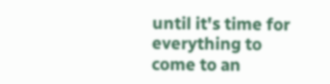until it's time for everything to come to an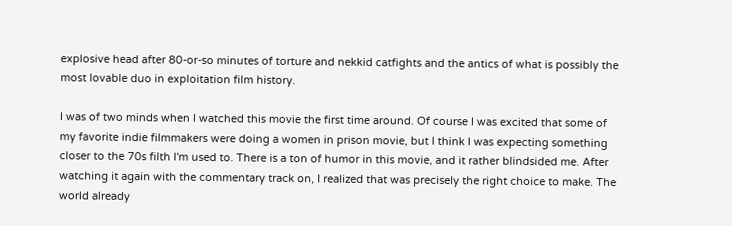explosive head after 80-or-so minutes of torture and nekkid catfights and the antics of what is possibly the most lovable duo in exploitation film history.

I was of two minds when I watched this movie the first time around. Of course I was excited that some of my favorite indie filmmakers were doing a women in prison movie, but I think I was expecting something closer to the 70s filth I'm used to. There is a ton of humor in this movie, and it rather blindsided me. After watching it again with the commentary track on, I realized that was precisely the right choice to make. The world already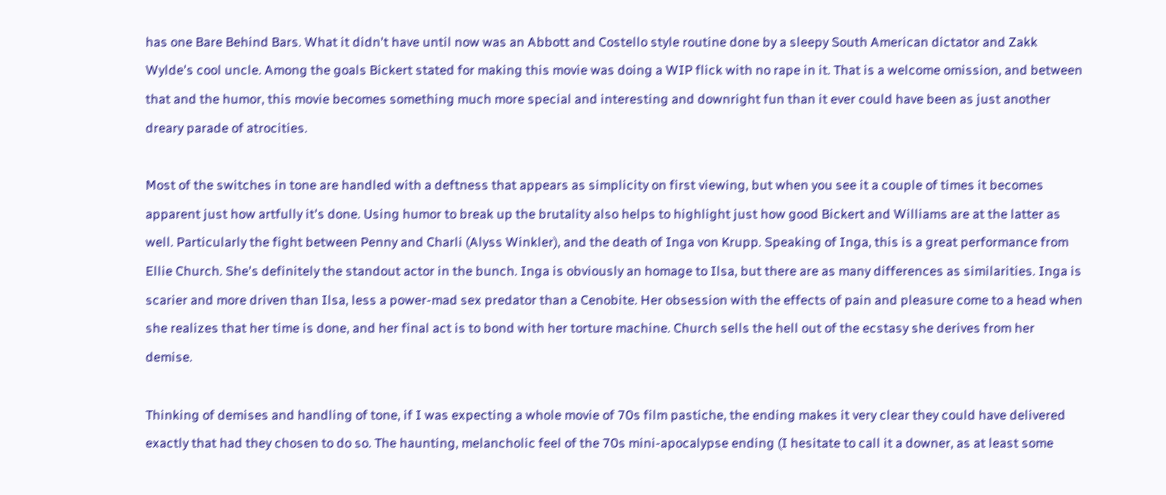has one Bare Behind Bars. What it didn't have until now was an Abbott and Costello style routine done by a sleepy South American dictator and Zakk Wylde's cool uncle. Among the goals Bickert stated for making this movie was doing a WIP flick with no rape in it. That is a welcome omission, and between that and the humor, this movie becomes something much more special and interesting and downright fun than it ever could have been as just another dreary parade of atrocities.

Most of the switches in tone are handled with a deftness that appears as simplicity on first viewing, but when you see it a couple of times it becomes apparent just how artfully it's done. Using humor to break up the brutality also helps to highlight just how good Bickert and Williams are at the latter as well. Particularly the fight between Penny and Charli (Alyss Winkler), and the death of Inga von Krupp. Speaking of Inga, this is a great performance from Ellie Church. She's definitely the standout actor in the bunch. Inga is obviously an homage to Ilsa, but there are as many differences as similarities. Inga is scarier and more driven than Ilsa, less a power-mad sex predator than a Cenobite. Her obsession with the effects of pain and pleasure come to a head when she realizes that her time is done, and her final act is to bond with her torture machine. Church sells the hell out of the ecstasy she derives from her demise.

Thinking of demises and handling of tone, if I was expecting a whole movie of 70s film pastiche, the ending makes it very clear they could have delivered exactly that had they chosen to do so. The haunting, melancholic feel of the 70s mini-apocalypse ending (I hesitate to call it a downer, as at least some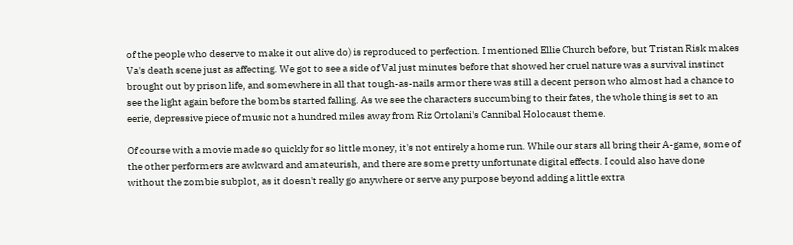of the people who deserve to make it out alive do) is reproduced to perfection. I mentioned Ellie Church before, but Tristan Risk makes Va's death scene just as affecting. We got to see a side of Val just minutes before that showed her cruel nature was a survival instinct brought out by prison life, and somewhere in all that tough-as-nails armor there was still a decent person who almost had a chance to see the light again before the bombs started falling. As we see the characters succumbing to their fates, the whole thing is set to an eerie, depressive piece of music not a hundred miles away from Riz Ortolani's Cannibal Holocaust theme.

Of course with a movie made so quickly for so little money, it's not entirely a home run. While our stars all bring their A-game, some of the other performers are awkward and amateurish, and there are some pretty unfortunate digital effects. I could also have done without the zombie subplot, as it doesn't really go anywhere or serve any purpose beyond adding a little extra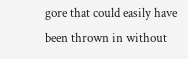gore that could easily have been thrown in without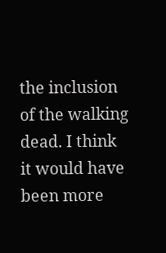the inclusion of the walking dead. I think it would have been more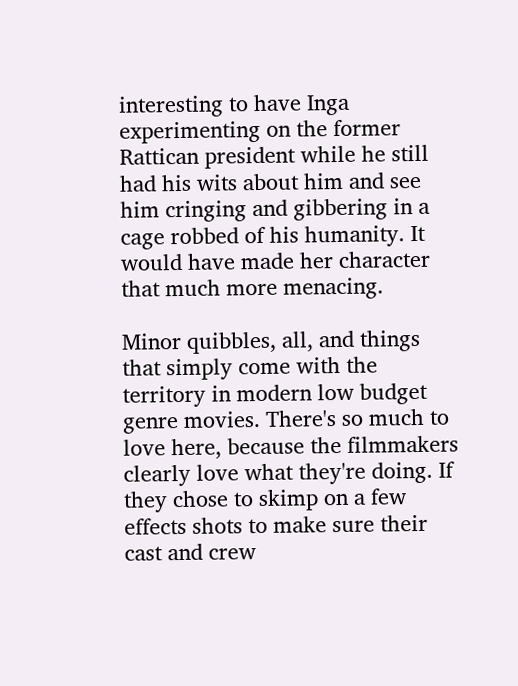interesting to have Inga experimenting on the former Rattican president while he still had his wits about him and see him cringing and gibbering in a cage robbed of his humanity. It would have made her character that much more menacing.

Minor quibbles, all, and things that simply come with the territory in modern low budget genre movies. There's so much to love here, because the filmmakers clearly love what they're doing. If they chose to skimp on a few effects shots to make sure their cast and crew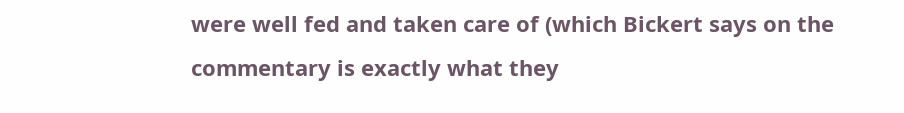were well fed and taken care of (which Bickert says on the commentary is exactly what they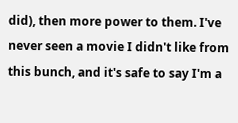did), then more power to them. I've never seen a movie I didn't like from this bunch, and it's safe to say I'm a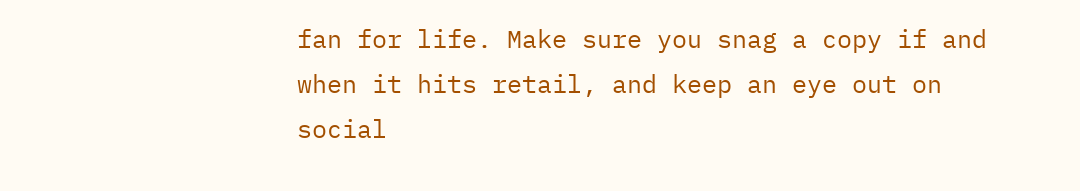fan for life. Make sure you snag a copy if and when it hits retail, and keep an eye out on social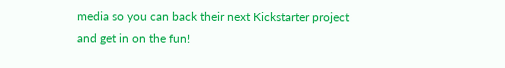media so you can back their next Kickstarter project and get in on the fun!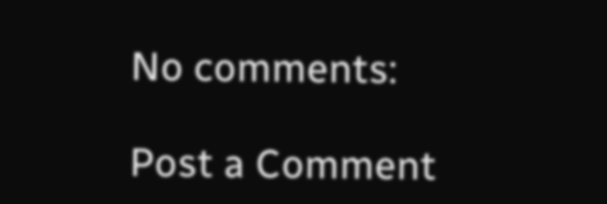No comments:

Post a Comment